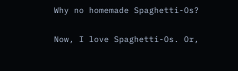Why no homemade Spaghetti-Os?

Now, I love Spaghetti-Os. Or,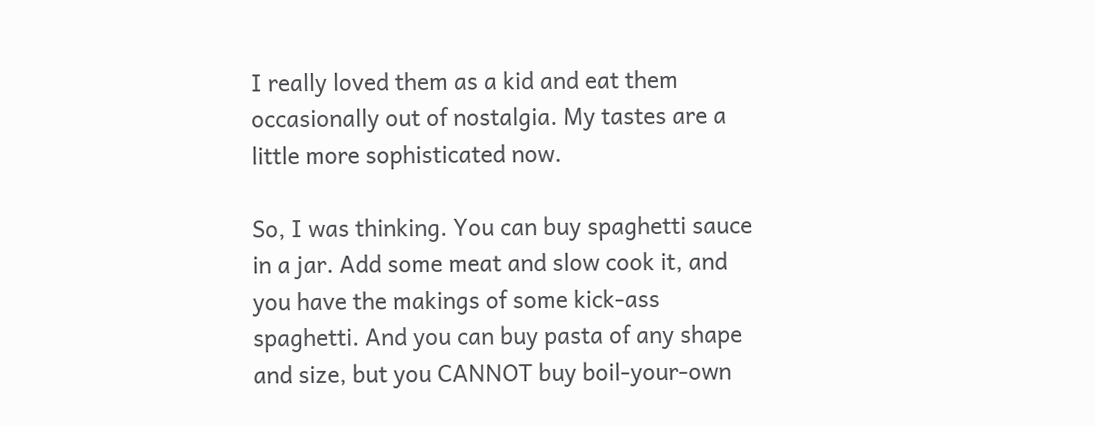I really loved them as a kid and eat them occasionally out of nostalgia. My tastes are a little more sophisticated now.

So, I was thinking. You can buy spaghetti sauce in a jar. Add some meat and slow cook it, and you have the makings of some kick-ass spaghetti. And you can buy pasta of any shape and size, but you CANNOT buy boil-your-own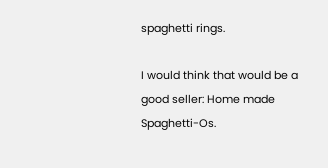spaghetti rings.

I would think that would be a good seller: Home made Spaghetti-Os.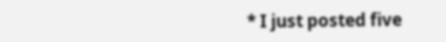* I just posted five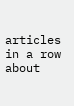articles in a row about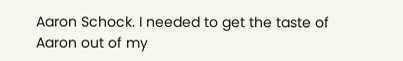Aaron Schock. I needed to get the taste of Aaron out of my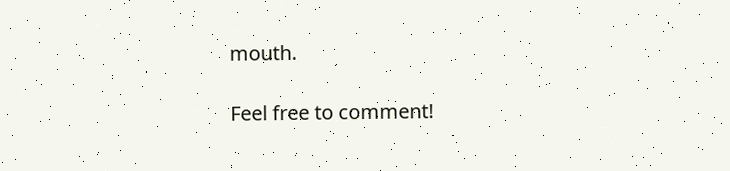mouth.

Feel free to comment!